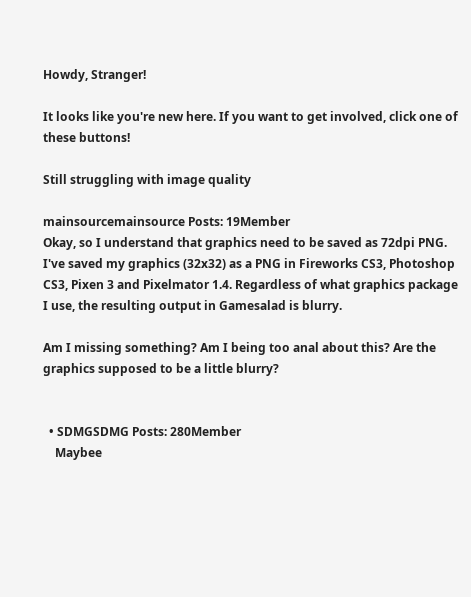Howdy, Stranger!

It looks like you're new here. If you want to get involved, click one of these buttons!

Still struggling with image quality

mainsourcemainsource Posts: 19Member
Okay, so I understand that graphics need to be saved as 72dpi PNG. I've saved my graphics (32x32) as a PNG in Fireworks CS3, Photoshop CS3, Pixen 3 and Pixelmator 1.4. Regardless of what graphics package I use, the resulting output in Gamesalad is blurry.

Am I missing something? Am I being too anal about this? Are the graphics supposed to be a little blurry?


  • SDMGSDMG Posts: 280Member
    Maybee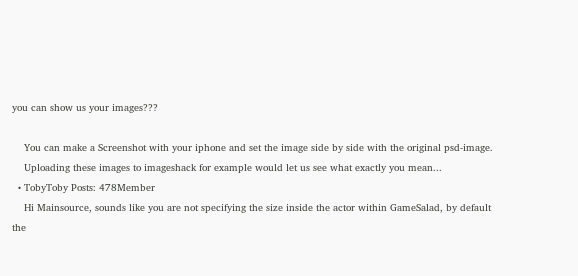you can show us your images???

    You can make a Screenshot with your iphone and set the image side by side with the original psd-image.
    Uploading these images to imageshack for example would let us see what exactly you mean...
  • TobyToby Posts: 478Member
    Hi Mainsource, sounds like you are not specifying the size inside the actor within GameSalad, by default the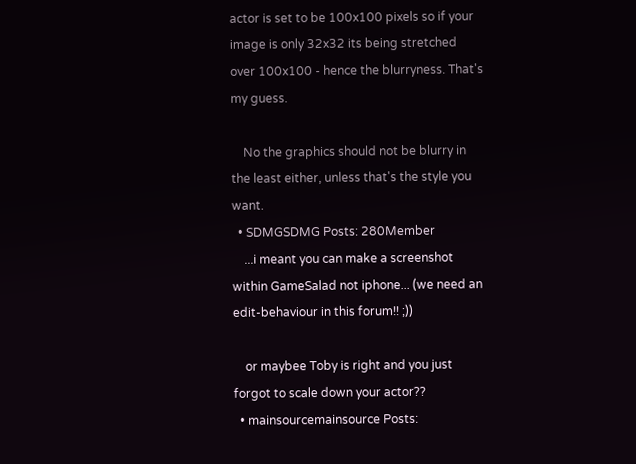actor is set to be 100x100 pixels so if your image is only 32x32 its being stretched over 100x100 - hence the blurryness. That's my guess.

    No the graphics should not be blurry in the least either, unless that's the style you want.
  • SDMGSDMG Posts: 280Member
    ...i meant you can make a screenshot within GameSalad not iphone... (we need an edit-behaviour in this forum!! ;))

    or maybee Toby is right and you just forgot to scale down your actor??
  • mainsourcemainsource Posts: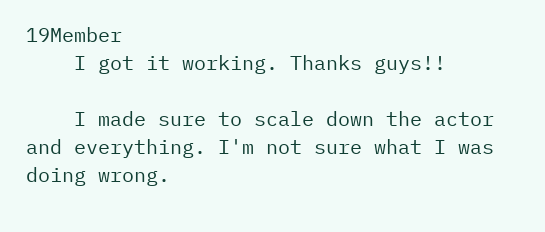19Member
    I got it working. Thanks guys!!

    I made sure to scale down the actor and everything. I'm not sure what I was doing wrong.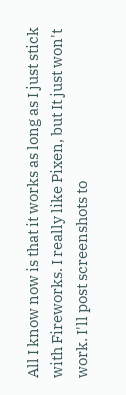All I know now is that it works as long as I just stick with Fireworks. I really like Pixen, but It just won't work. I'll post screenshots to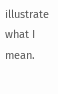illustrate what I mean.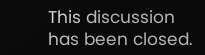This discussion has been closed.